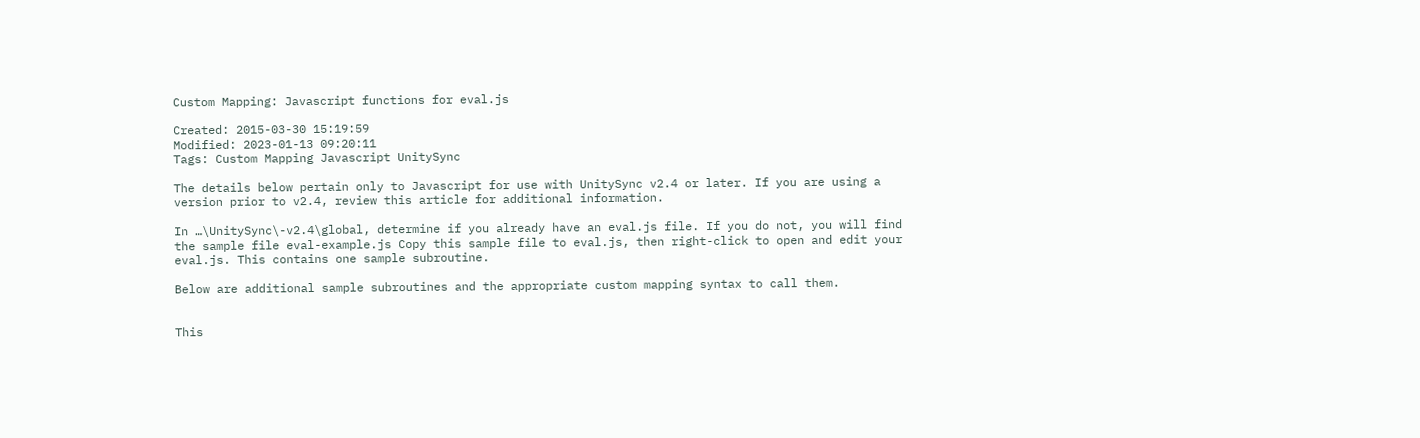Custom Mapping: Javascript functions for eval.js

Created: 2015-03-30 15:19:59
Modified: 2023-01-13 09:20:11
Tags: Custom Mapping Javascript UnitySync

The details below pertain only to Javascript for use with UnitySync v2.4 or later. If you are using a version prior to v2.4, review this article for additional information.

In …\UnitySync\-v2.4\global, determine if you already have an eval.js file. If you do not, you will find the sample file eval-example.js Copy this sample file to eval.js, then right-click to open and edit your eval.js. This contains one sample subroutine.

Below are additional sample subroutines and the appropriate custom mapping syntax to call them.


This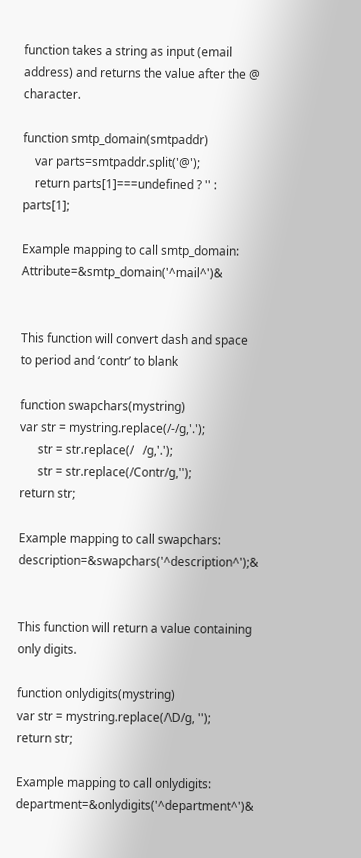function takes a string as input (email address) and returns the value after the @ character.

function smtp_domain(smtpaddr)
    var parts=smtpaddr.split('@');
    return parts[1]===undefined ? '' : parts[1];

Example mapping to call smtp_domain: Attribute=&smtp_domain('^mail^')&


This function will convert dash and space to period and ‘contr’ to blank

function swapchars(mystring)
var str = mystring.replace(/-/g,'.');
      str = str.replace(/   /g,'.');
      str = str.replace(/Contr/g,'');
return str;

Example mapping to call swapchars: description=&swapchars('^description^');&


This function will return a value containing only digits.

function onlydigits(mystring)
var str = mystring.replace(/\D/g, '');
return str;

Example mapping to call onlydigits: department=&onlydigits('^department^')&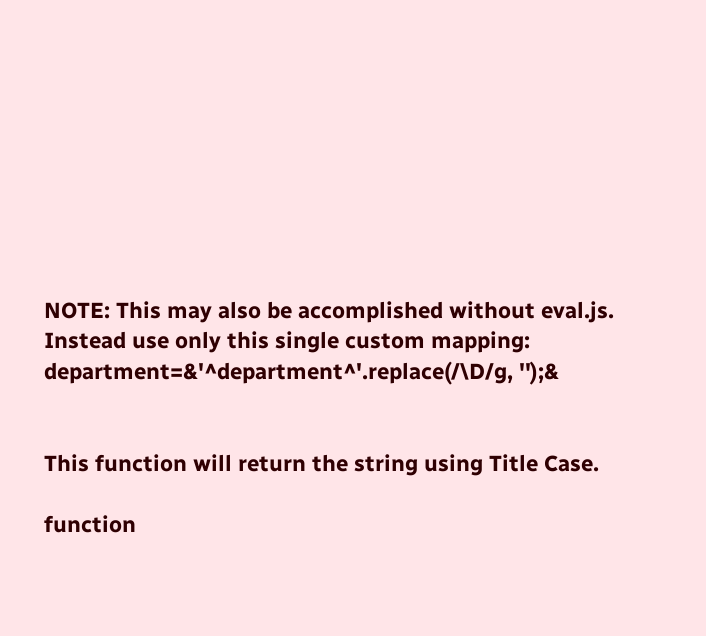NOTE: This may also be accomplished without eval.js. Instead use only this single custom mapping:
department=&'^department^'.replace(/\D/g, '');&


This function will return the string using Title Case.

function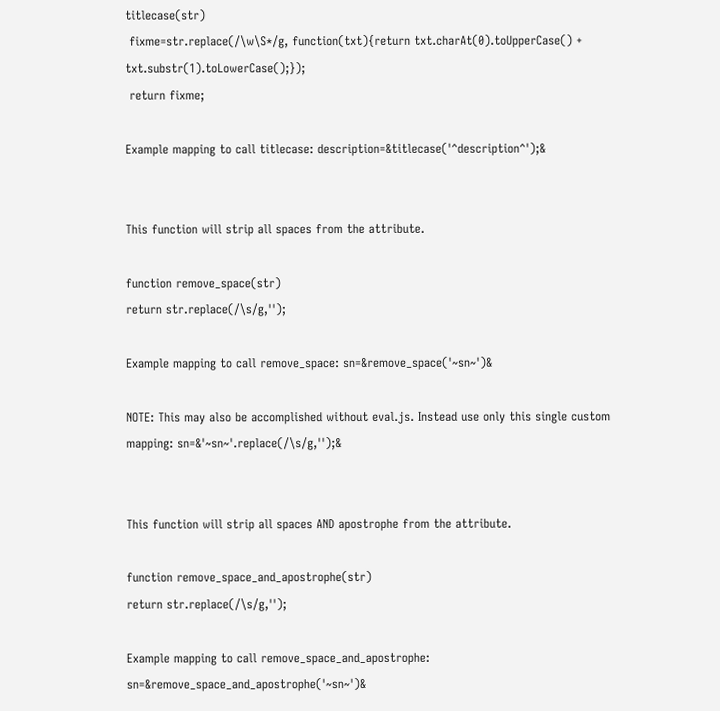titlecase(str)
 fixme=str.replace(/\w\S*/g, function(txt){return txt.charAt(0).toUpperCase() + txt.substr(1).toLowerCase();});
 return fixme;

Example mapping to call titlecase: description=&titlecase('^description^');&


This function will strip all spaces from the attribute.

function remove_space(str)
return str.replace(/\s/g,'');

Example mapping to call remove_space: sn=&remove_space('~sn~')&

NOTE: This may also be accomplished without eval.js. Instead use only this single custom mapping: sn=&'~sn~'.replace(/\s/g,'');&


This function will strip all spaces AND apostrophe from the attribute.

function remove_space_and_apostrophe(str)
return str.replace(/\s/g,'');

Example mapping to call remove_space_and_apostrophe: sn=&remove_space_and_apostrophe('~sn~')&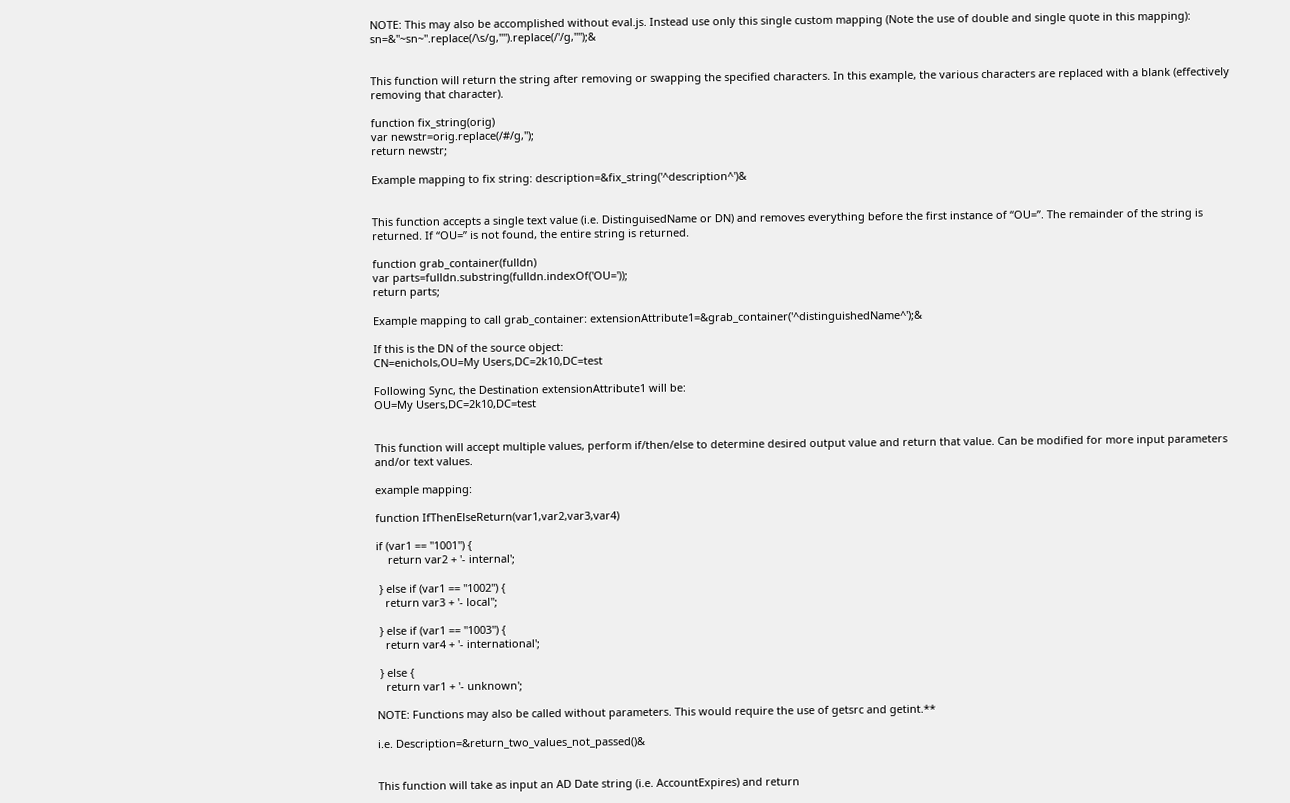NOTE: This may also be accomplished without eval.js. Instead use only this single custom mapping (Note the use of double and single quote in this mapping): sn=&"~sn~".replace(/\s/g,"").replace(/'/g,"");&


This function will return the string after removing or swapping the specified characters. In this example, the various characters are replaced with a blank (effectively removing that character).

function fix_string(orig)
var newstr=orig.replace(/#/g,'');
return newstr;

Example mapping to fix string: description=&fix_string('^description^')&


This function accepts a single text value (i.e. DistinguisedName or DN) and removes everything before the first instance of “OU=”. The remainder of the string is returned. If “OU=” is not found, the entire string is returned.

function grab_container(fulldn)
var parts=fulldn.substring(fulldn.indexOf('OU='));
return parts;

Example mapping to call grab_container: extensionAttribute1=&grab_container('^distinguishedName^');&

If this is the DN of the source object:
CN=enichols,OU=My Users,DC=2k10,DC=test

Following Sync, the Destination extensionAttribute1 will be:
OU=My Users,DC=2k10,DC=test


This function will accept multiple values, perform if/then/else to determine desired output value and return that value. Can be modified for more input parameters and/or text values.

example mapping:

function IfThenElseReturn(var1,var2,var3,var4)

if (var1 == "1001") {
    return var2 + '- internal';

 } else if (var1 == "1002") {
   return var3 + '- local'';

 } else if (var1 == "1003") {
   return var4 + '- international';

 } else {
   return var1 + '- unknown';

NOTE: Functions may also be called without parameters. This would require the use of getsrc and getint.**

i.e. Description=&return_two_values_not_passed()&


This function will take as input an AD Date string (i.e. AccountExpires) and return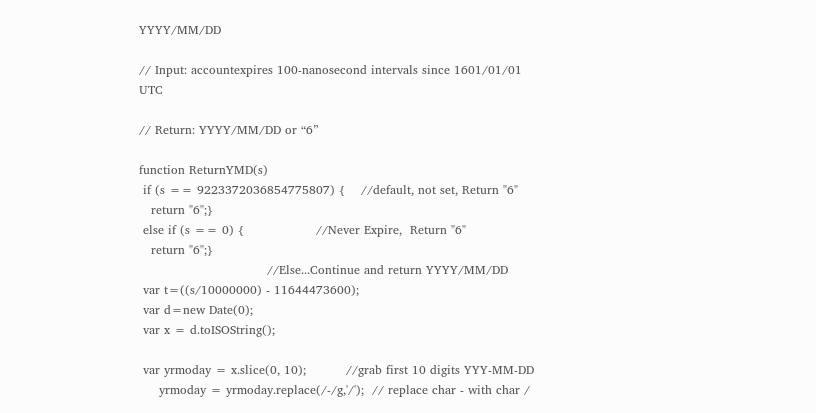YYYY/MM/DD

// Input: accountexpires 100-nanosecond intervals since 1601/01/01 UTC

// Return: YYYY/MM/DD or “6”

function ReturnYMD(s)
 if (s == 9223372036854775807) {    //default, not set, Return "6"
   return "6";}
 else if (s == 0) {                  //Never Expire,  Return "6"
   return "6";}
                                //Else...Continue and return YYYY/MM/DD
 var t=((s/10000000) - 11644473600);
 var d=new Date(0);
 var x = d.toISOString();

 var yrmoday = x.slice(0, 10);          //grab first 10 digits YYY-MM-DD
     yrmoday = yrmoday.replace(/-/g,'/');  // replace char - with char /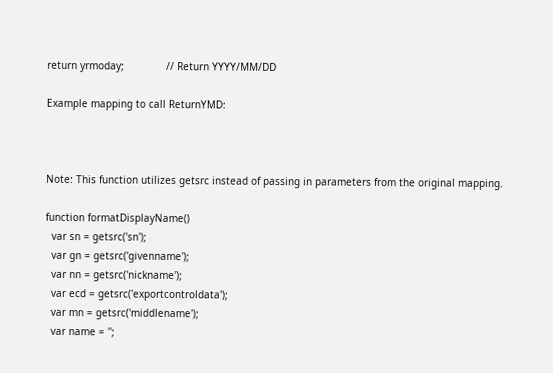return yrmoday;              // Return YYYY/MM/DD

Example mapping to call ReturnYMD:



Note: This function utilizes getsrc instead of passing in parameters from the original mapping.

function formatDisplayName()
  var sn = getsrc('sn');
  var gn = getsrc('givenname');
  var nn = getsrc('nickname');
  var ecd = getsrc('exportcontroldata');
  var mn = getsrc('middlename');
  var name = '';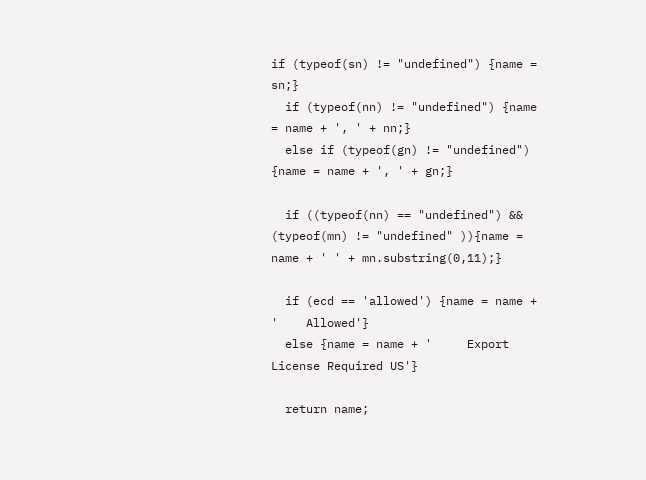if (typeof(sn) != "undefined") {name = sn;}
  if (typeof(nn) != "undefined") {name = name + ', ' + nn;}
  else if (typeof(gn) != "undefined") {name = name + ', ' + gn;}

  if ((typeof(nn) == "undefined") && (typeof(mn) != "undefined" )){name = name + ' ' + mn.substring(0,11);}

  if (ecd == 'allowed') {name = name + '    Allowed'}
  else {name = name + '     Export License Required US'}

  return name;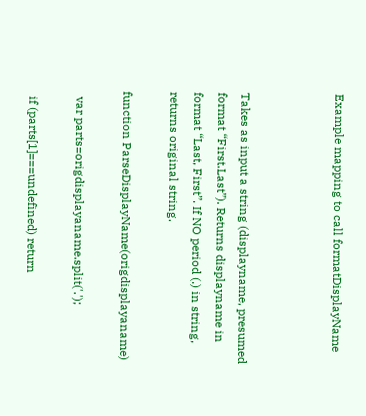Example mapping to call formatDisplayName



Takes as input a string (displayname, presumed format “First.Last”). Returns displayname in format “Last, First”. If NO period (.) in string, returns original string.

function ParseDisplayName(origdisplayaname)

  var parts=origdisplayaname.split('.');

  if (parts[1]===undefined) return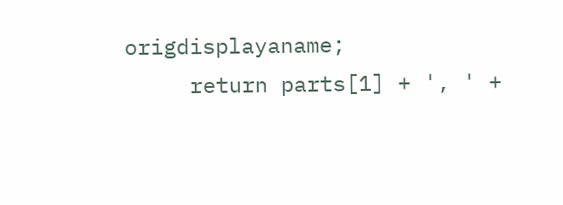origdisplayaname;
     return parts[1] + ', ' +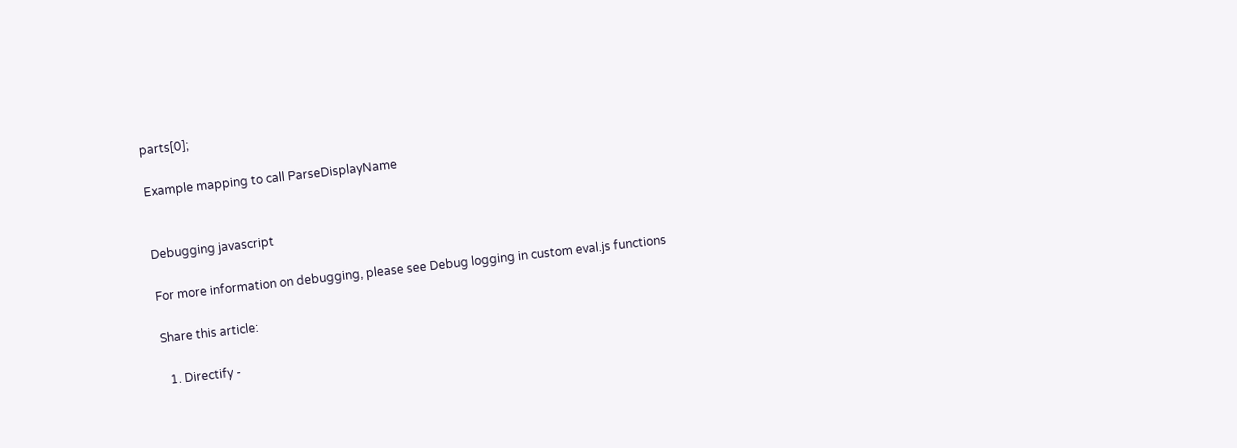parts[0];

Example mapping to call ParseDisplayName


Debugging javascript

For more information on debugging, please see Debug logging in custom eval.js functions

Share this article:

  1. Directify -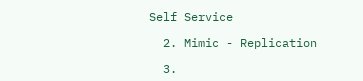Self Service

  2. Mimic - Replication

  3.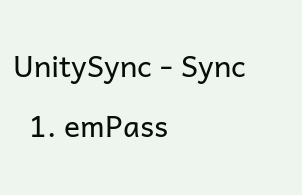UnitySync - Sync
  1. emPass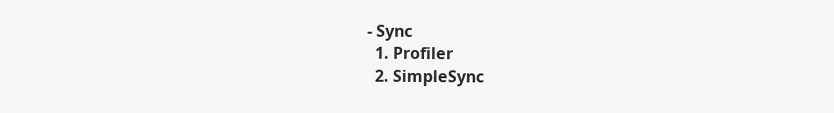- Sync
  1. Profiler
  2. SimpleSync